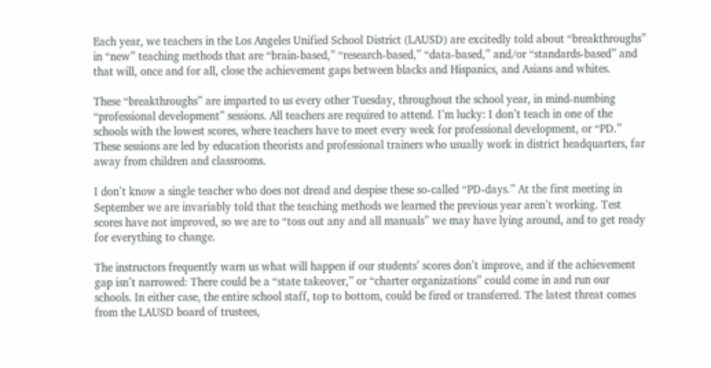Each year, we teachers in the Los Angeles Unified School District (LAUSD) are excitedly told about “breakthroughs” in “new” teaching methods that are “brain-based,” “research-based,” “data-based,” and/or “standards-based” and that will, once and for all, close the achievement gaps between blacks and Hispanics, and Asians and whites.

These “breakthroughs” are imparted to us every other Tuesday, throughout the school year, in mind-numbing “professional development” sessions. All teachers are required to attend. I’m lucky: I don’t teach in one of the schools with the lowest scores, where teachers have to meet every week for professional development, or “PD.” These sessions are led by education theorists and professional trainers who usually work in district headquarters, far away from children and classrooms.

I don’t know a single teacher who does not dread and despise these so-called “PD-days.” At the first meeting in September we are invariably told that the teaching methods we learned the previous year aren’t working. Test scores have not improved, so we are to “toss out any and all manuals” we may have lying around, and to get ready for everything to change.

The instructors frequently warn us what will happen if our students’ scores don’t improve, and if the achievement gap isn’t narrowed: There could be a “state takeover,” or “charter organizations” could come in and run our schools. In either case, the entire school staff, top to bottom, could be fired or transferred. The latest threat comes from the LAUSD board of trustees,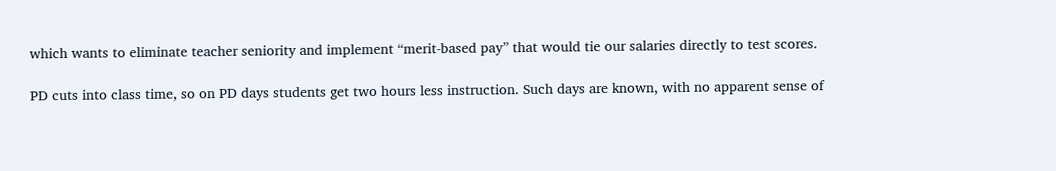which wants to eliminate teacher seniority and implement “merit-based pay” that would tie our salaries directly to test scores.

PD cuts into class time, so on PD days students get two hours less instruction. Such days are known, with no apparent sense of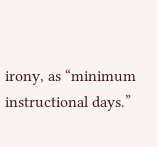irony, as “minimum instructional days.”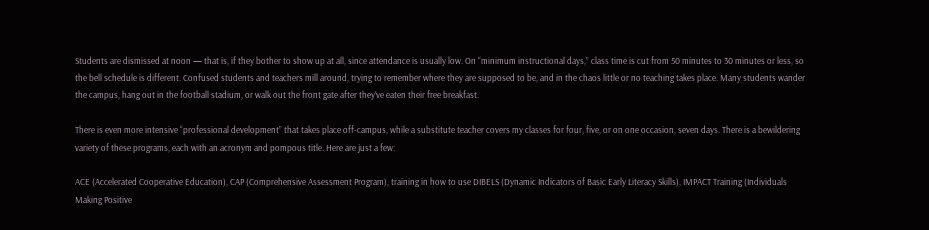Students are dismissed at noon — that is, if they bother to show up at all, since attendance is usually low. On “minimum instructional days,” class time is cut from 50 minutes to 30 minutes or less, so the bell schedule is different. Confused students and teachers mill around, trying to remember where they are supposed to be, and in the chaos little or no teaching takes place. Many students wander the campus, hang out in the football stadium, or walk out the front gate after they’ve eaten their free breakfast.

There is even more intensive “professional development” that takes place off-campus, while a substitute teacher covers my classes for four, five, or on one occasion, seven days. There is a bewildering variety of these programs, each with an acronym and pompous title. Here are just a few:

ACE (Accelerated Cooperative Education), CAP (Comprehensive Assessment Program), training in how to use DIBELS (Dynamic Indicators of Basic Early Literacy Skills), IMPACT Training (Individuals Making Positive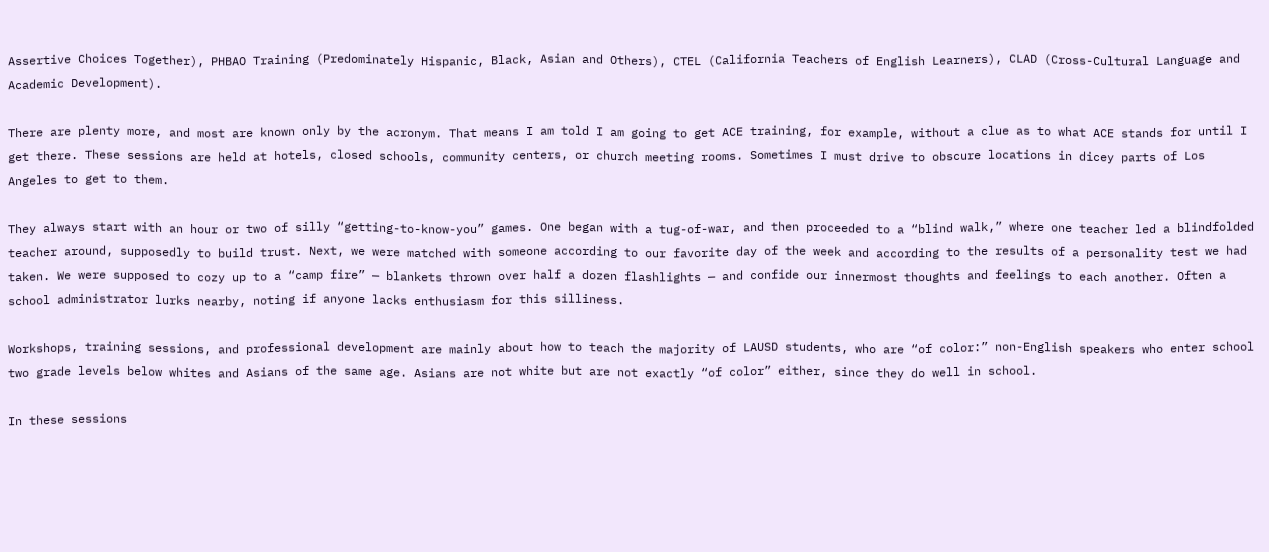Assertive Choices Together), PHBAO Training (Predominately Hispanic, Black, Asian and Others), CTEL (California Teachers of English Learners), CLAD (Cross-Cultural Language and Academic Development).

There are plenty more, and most are known only by the acronym. That means I am told I am going to get ACE training, for example, without a clue as to what ACE stands for until I get there. These sessions are held at hotels, closed schools, community centers, or church meeting rooms. Sometimes I must drive to obscure locations in dicey parts of Los Angeles to get to them.

They always start with an hour or two of silly “getting-to-know-you” games. One began with a tug-of-war, and then proceeded to a “blind walk,” where one teacher led a blindfolded teacher around, supposedly to build trust. Next, we were matched with someone according to our favorite day of the week and according to the results of a personality test we had taken. We were supposed to cozy up to a “camp fire” — blankets thrown over half a dozen flashlights — and confide our innermost thoughts and feelings to each another. Often a school administrator lurks nearby, noting if anyone lacks enthusiasm for this silliness.

Workshops, training sessions, and professional development are mainly about how to teach the majority of LAUSD students, who are “of color:” non-English speakers who enter school two grade levels below whites and Asians of the same age. Asians are not white but are not exactly “of color” either, since they do well in school.

In these sessions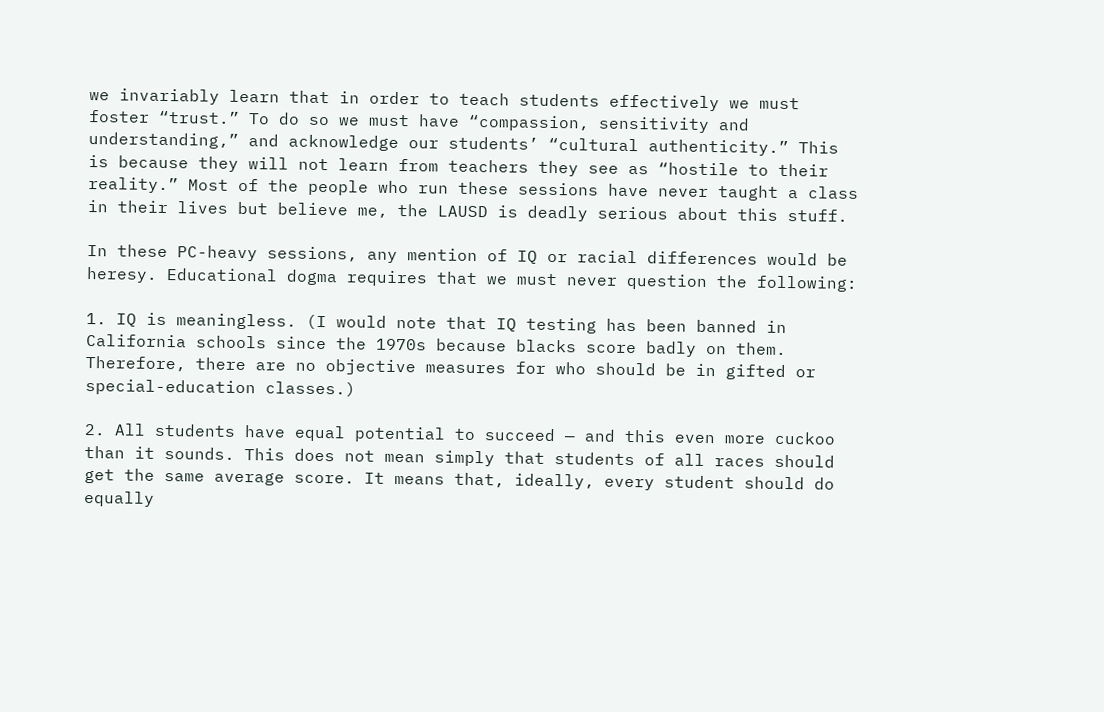we invariably learn that in order to teach students effectively we must foster “trust.” To do so we must have “compassion, sensitivity and understanding,” and acknowledge our students’ “cultural authenticity.” This is because they will not learn from teachers they see as “hostile to their reality.” Most of the people who run these sessions have never taught a class in their lives but believe me, the LAUSD is deadly serious about this stuff.

In these PC-heavy sessions, any mention of IQ or racial differences would be heresy. Educational dogma requires that we must never question the following:

1. IQ is meaningless. (I would note that IQ testing has been banned in California schools since the 1970s because blacks score badly on them. Therefore, there are no objective measures for who should be in gifted or special-education classes.)

2. All students have equal potential to succeed — and this even more cuckoo than it sounds. This does not mean simply that students of all races should get the same average score. It means that, ideally, every student should do equally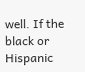well. If the black or Hispanic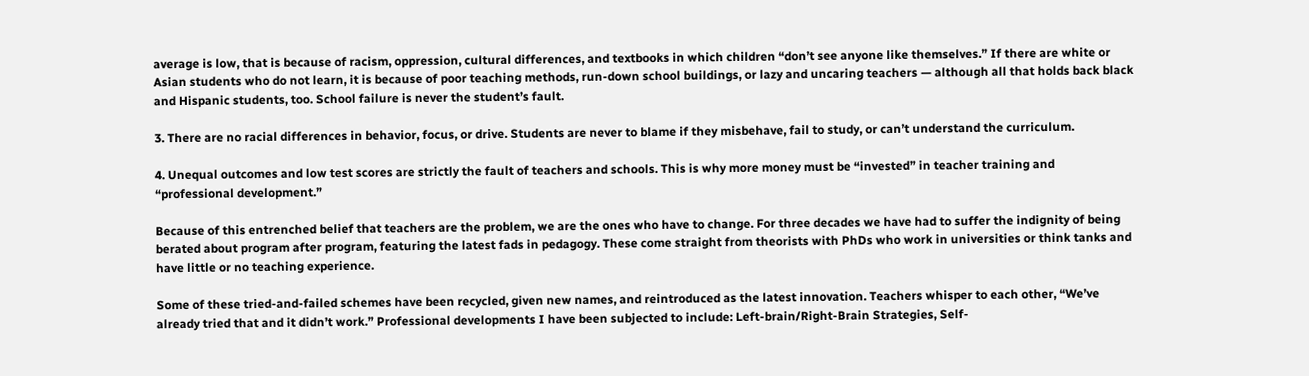average is low, that is because of racism, oppression, cultural differences, and textbooks in which children “don’t see anyone like themselves.” If there are white or Asian students who do not learn, it is because of poor teaching methods, run-down school buildings, or lazy and uncaring teachers — although all that holds back black and Hispanic students, too. School failure is never the student’s fault.

3. There are no racial differences in behavior, focus, or drive. Students are never to blame if they misbehave, fail to study, or can’t understand the curriculum.

4. Unequal outcomes and low test scores are strictly the fault of teachers and schools. This is why more money must be “invested” in teacher training and “professional development.”

Because of this entrenched belief that teachers are the problem, we are the ones who have to change. For three decades we have had to suffer the indignity of being berated about program after program, featuring the latest fads in pedagogy. These come straight from theorists with PhDs who work in universities or think tanks and have little or no teaching experience.

Some of these tried-and-failed schemes have been recycled, given new names, and reintroduced as the latest innovation. Teachers whisper to each other, “We’ve already tried that and it didn’t work.” Professional developments I have been subjected to include: Left-brain/Right-Brain Strategies, Self-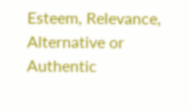Esteem, Relevance, Alternative or Authentic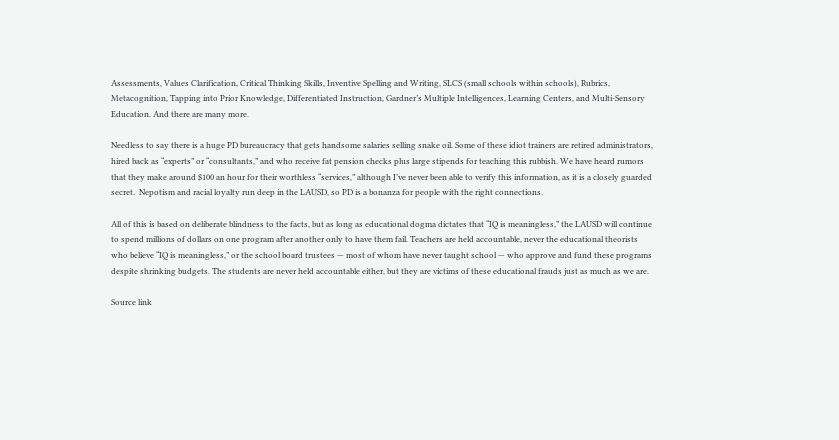Assessments, Values Clarification, Critical Thinking Skills, Inventive Spelling and Writing, SLCS (small schools within schools), Rubrics, Metacognition, Tapping into Prior Knowledge, Differentiated Instruction, Gardner’s Multiple Intelligences, Learning Centers, and Multi-Sensory Education. And there are many more.

Needless to say there is a huge PD bureaucracy that gets handsome salaries selling snake oil. Some of these idiot trainers are retired administrators, hired back as “experts” or “consultants,” and who receive fat pension checks plus large stipends for teaching this rubbish. We have heard rumors that they make around $100 an hour for their worthless “services,” although I’ve never been able to verify this information, as it is a closely guarded secret.  Nepotism and racial loyalty run deep in the LAUSD, so PD is a bonanza for people with the right connections.

All of this is based on deliberate blindness to the facts, but as long as educational dogma dictates that “IQ is meaningless,” the LAUSD will continue to spend millions of dollars on one program after another only to have them fail. Teachers are held accountable, never the educational theorists who believe “IQ is meaningless,” or the school board trustees — most of whom have never taught school — who approve and fund these programs despite shrinking budgets. The students are never held accountable either, but they are victims of these educational frauds just as much as we are.

Source link